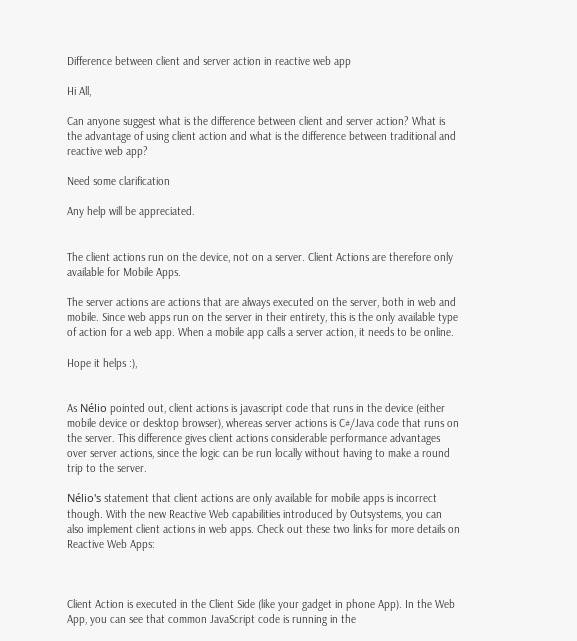Difference between client and server action in reactive web app

Hi All,

Can anyone suggest what is the difference between client and server action? What is the advantage of using client action and what is the difference between traditional and reactive web app?

Need some clarification

Any help will be appreciated.


The client actions run on the device, not on a server. Client Actions are therefore only available for Mobile Apps.

The server actions are actions that are always executed on the server, both in web and mobile. Since web apps run on the server in their entirety, this is the only available type of action for a web app. When a mobile app calls a server action, it needs to be online.

Hope it helps :),


As Nélio pointed out, client actions is javascript code that runs in the device (either mobile device or desktop browser), whereas server actions is C#/Java code that runs on the server. This difference gives client actions considerable performance advantages over server actions, since the logic can be run locally without having to make a round trip to the server.

Nélio's statement that client actions are only available for mobile apps is incorrect though. With the new Reactive Web capabilities introduced by Outsystems, you can also implement client actions in web apps. Check out these two links for more details on Reactive Web Apps:



Client Action is executed in the Client Side (like your gadget in phone App). In the Web App, you can see that common JavaScript code is running in the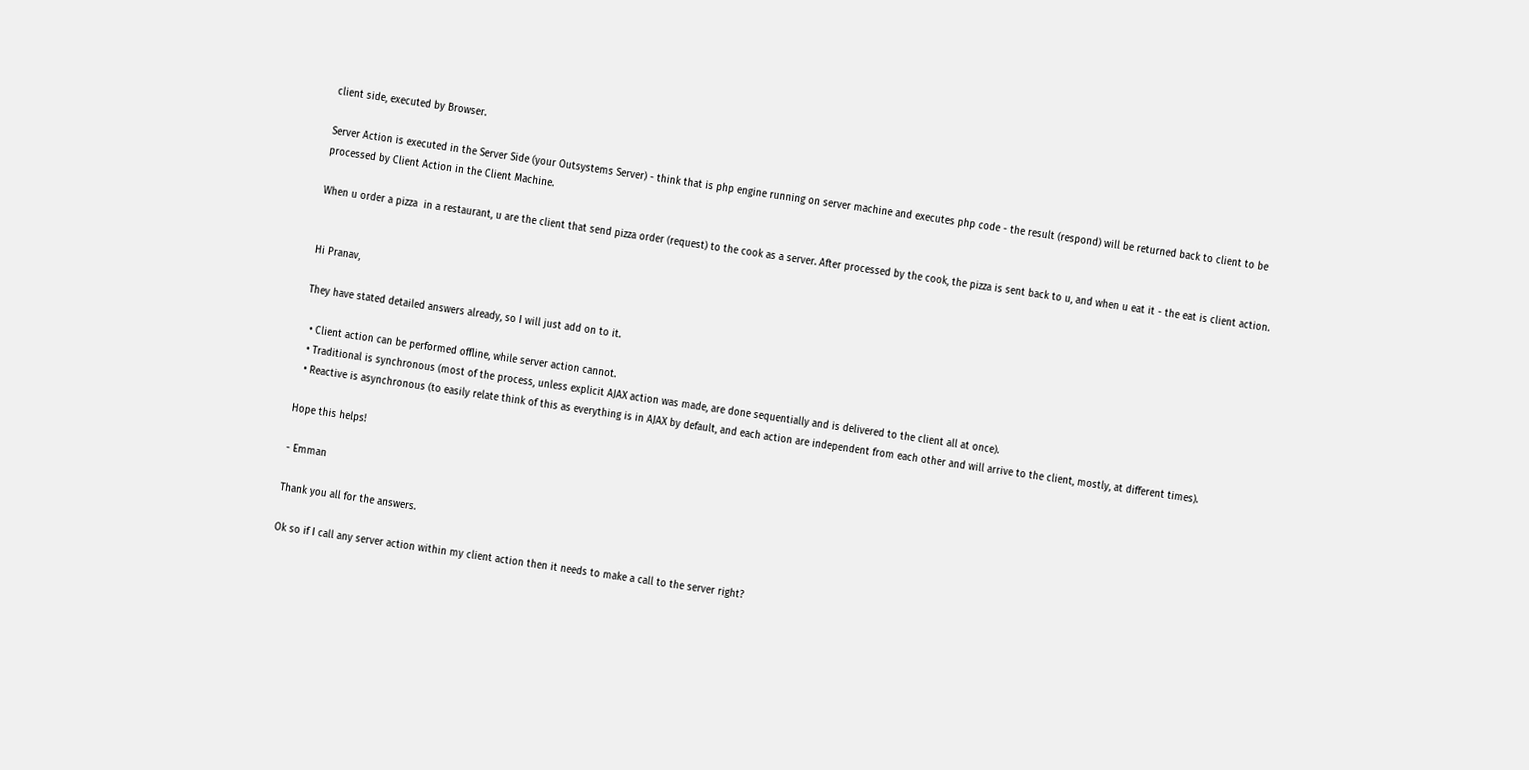client side, executed by Browser.

Server Action is executed in the Server Side (your Outsystems Server) - think that is php engine running on server machine and executes php code - the result (respond) will be returned back to client to be processed by Client Action in the Client Machine.

When u order a pizza  in a restaurant, u are the client that send pizza order (request) to the cook as a server. After processed by the cook, the pizza is sent back to u, and when u eat it - the eat is client action.


Hi Pranav,

They have stated detailed answers already, so I will just add on to it.

  • Client action can be performed offline, while server action cannot.
  • Traditional is synchronous (most of the process, unless explicit AJAX action was made, are done sequentially and is delivered to the client all at once).
  • Reactive is asynchronous (to easily relate think of this as everything is in AJAX by default, and each action are independent from each other and will arrive to the client, mostly, at different times).

Hope this helps!

- Emman

Thank you all for the answers.

Ok so if I call any server action within my client action then it needs to make a call to the server right?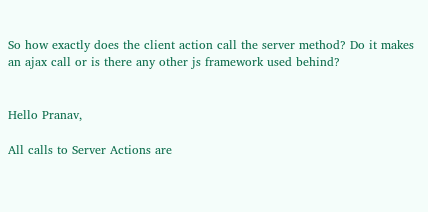So how exactly does the client action call the server method? Do it makes an ajax call or is there any other js framework used behind?


Hello Pranav,

All calls to Server Actions are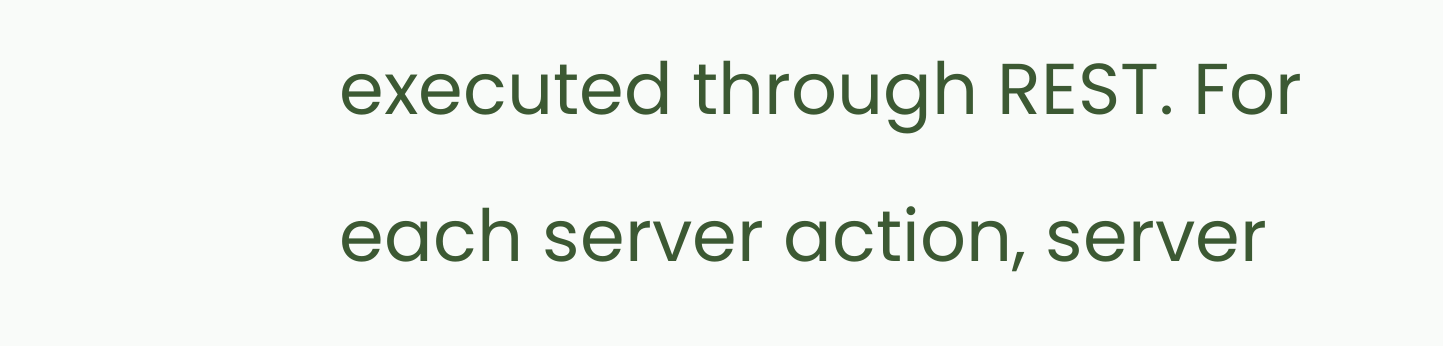executed through REST. For each server action, server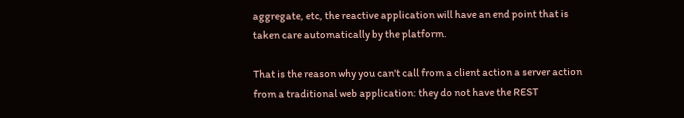aggregate, etc, the reactive application will have an end point that is taken care automatically by the platform.

That is the reason why you can't call from a client action a server action from a traditional web application: they do not have the REST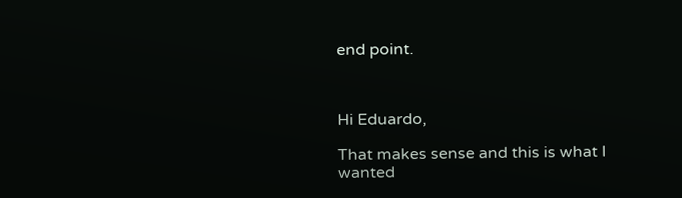end point.



Hi Eduardo,

That makes sense and this is what I wanted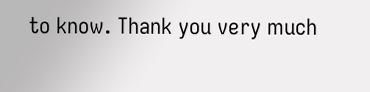to know. Thank you very much